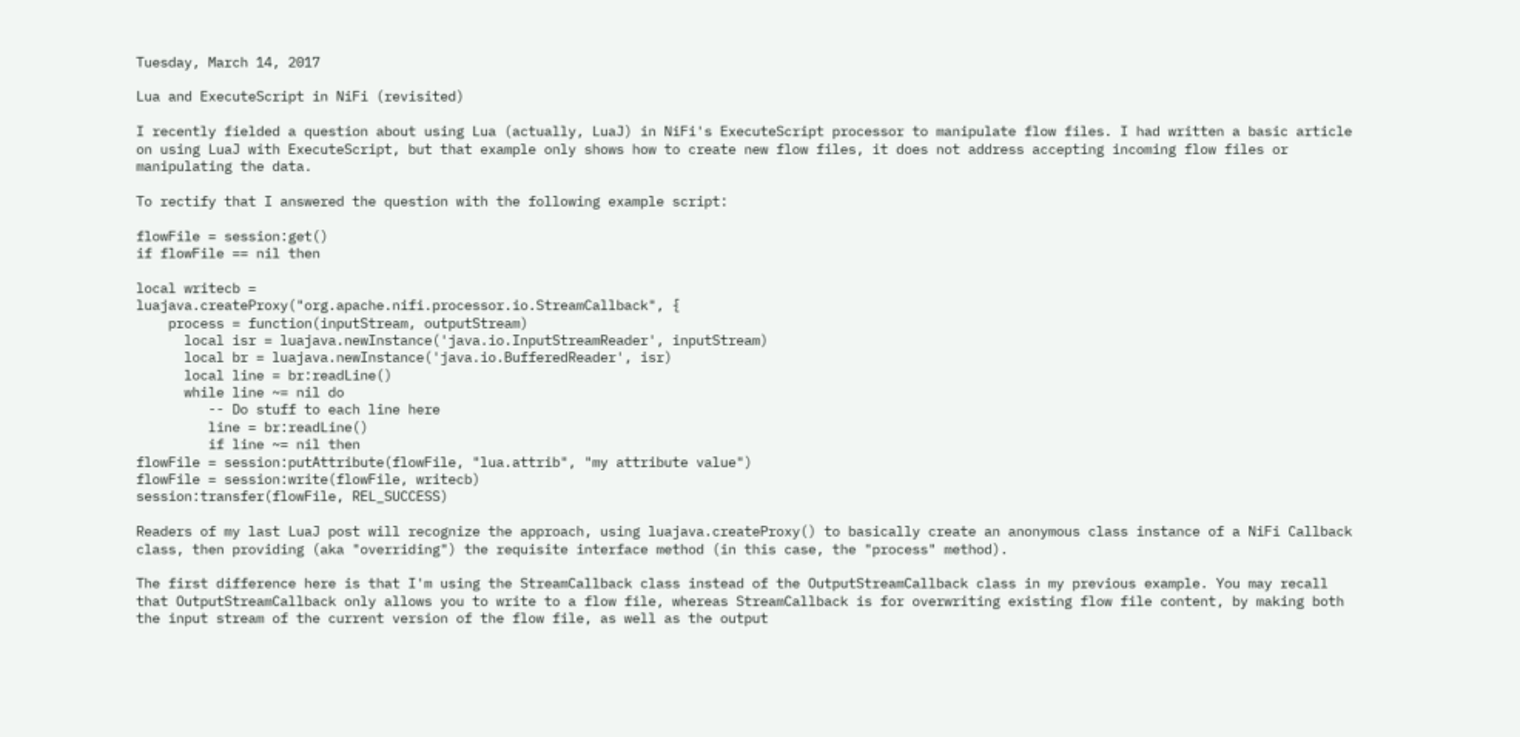Tuesday, March 14, 2017

Lua and ExecuteScript in NiFi (revisited)

I recently fielded a question about using Lua (actually, LuaJ) in NiFi's ExecuteScript processor to manipulate flow files. I had written a basic article on using LuaJ with ExecuteScript, but that example only shows how to create new flow files, it does not address accepting incoming flow files or manipulating the data.

To rectify that I answered the question with the following example script:

flowFile = session:get()
if flowFile == nil then

local writecb =
luajava.createProxy("org.apache.nifi.processor.io.StreamCallback", {
    process = function(inputStream, outputStream)
      local isr = luajava.newInstance('java.io.InputStreamReader', inputStream)
      local br = luajava.newInstance('java.io.BufferedReader', isr)
      local line = br:readLine()
      while line ~= nil do
         -- Do stuff to each line here
         line = br:readLine()
         if line ~= nil then
flowFile = session:putAttribute(flowFile, "lua.attrib", "my attribute value")
flowFile = session:write(flowFile, writecb)
session:transfer(flowFile, REL_SUCCESS)

Readers of my last LuaJ post will recognize the approach, using luajava.createProxy() to basically create an anonymous class instance of a NiFi Callback class, then providing (aka "overriding") the requisite interface method (in this case, the "process" method).

The first difference here is that I'm using the StreamCallback class instead of the OutputStreamCallback class in my previous example. You may recall that OutputStreamCallback only allows you to write to a flow file, whereas StreamCallback is for overwriting existing flow file content, by making both the input stream of the current version of the flow file, as well as the output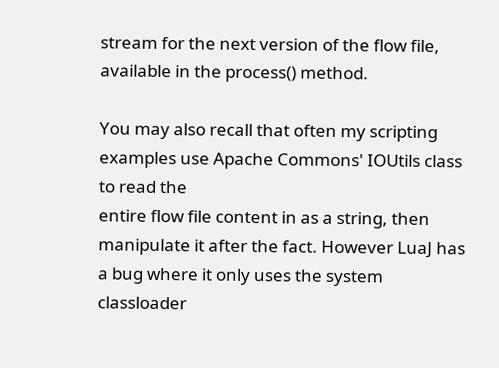stream for the next version of the flow file, available in the process() method.

You may also recall that often my scripting examples use Apache Commons' IOUtils class to read the
entire flow file content in as a string, then manipulate it after the fact. However LuaJ has a bug where it only uses the system classloader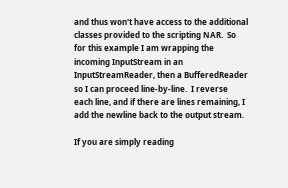and thus won't have access to the additional classes provided to the scripting NAR.  So for this example I am wrapping the incoming InputStream in an InputStreamReader, then a BufferedReader so I can proceed line-by-line.  I reverse each line, and if there are lines remaining, I add the newline back to the output stream.

If you are simply reading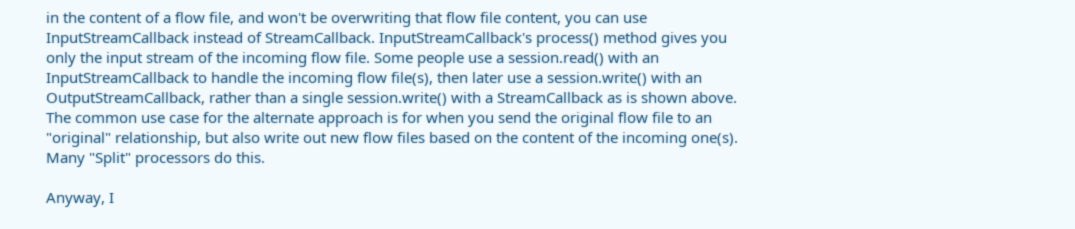in the content of a flow file, and won't be overwriting that flow file content, you can use InputStreamCallback instead of StreamCallback. InputStreamCallback's process() method gives you only the input stream of the incoming flow file. Some people use a session.read() with an InputStreamCallback to handle the incoming flow file(s), then later use a session.write() with an OutputStreamCallback, rather than a single session.write() with a StreamCallback as is shown above. The common use case for the alternate approach is for when you send the original flow file to an "original" relationship, but also write out new flow files based on the content of the incoming one(s). Many "Split" processors do this.

Anyway, I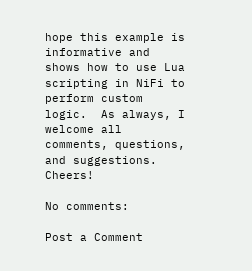hope this example is informative and shows how to use Lua scripting in NiFi to perform custom logic.  As always, I welcome all comments, questions, and suggestions.  Cheers!

No comments:

Post a Comment